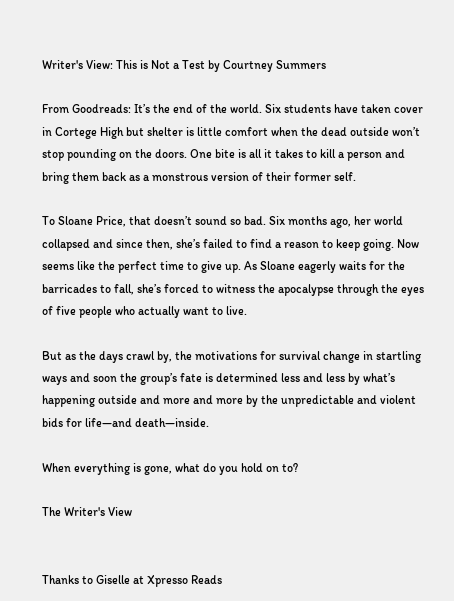Writer's View: This is Not a Test by Courtney Summers

From Goodreads: It’s the end of the world. Six students have taken cover in Cortege High but shelter is little comfort when the dead outside won’t stop pounding on the doors. One bite is all it takes to kill a person and bring them back as a monstrous version of their former self.

To Sloane Price, that doesn’t sound so bad. Six months ago, her world collapsed and since then, she’s failed to find a reason to keep going. Now seems like the perfect time to give up. As Sloane eagerly waits for the barricades to fall, she’s forced to witness the apocalypse through the eyes of five people who actually want to live.

But as the days crawl by, the motivations for survival change in startling ways and soon the group’s fate is determined less and less by what’s happening outside and more and more by the unpredictable and violent bids for life—and death—inside.

When everything is gone, what do you hold on to?

The Writer's View


Thanks to Giselle at Xpresso Reads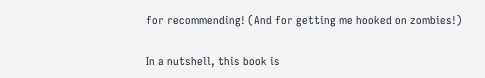for recommending! (And for getting me hooked on zombies!)

In a nutshell, this book is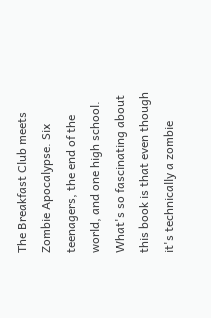The Breakfast Club meets Zombie Apocalypse. Six teenagers, the end of the world, and one high school. What's so fascinating about this book is that even though it's technically a zombie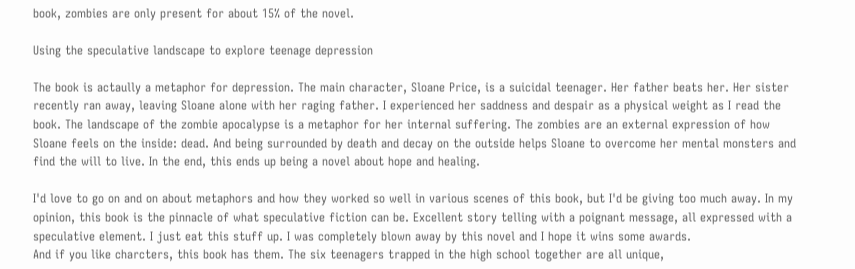book, zombies are only present for about 15% of the novel.

Using the speculative landscape to explore teenage depression

The book is actaully a metaphor for depression. The main character, Sloane Price, is a suicidal teenager. Her father beats her. Her sister recently ran away, leaving Sloane alone with her raging father. I experienced her saddness and despair as a physical weight as I read the book. The landscape of the zombie apocalypse is a metaphor for her internal suffering. The zombies are an external expression of how Sloane feels on the inside: dead. And being surrounded by death and decay on the outside helps Sloane to overcome her mental monsters and find the will to live. In the end, this ends up being a novel about hope and healing.

I'd love to go on and on about metaphors and how they worked so well in various scenes of this book, but I'd be giving too much away. In my opinion, this book is the pinnacle of what speculative fiction can be. Excellent story telling with a poignant message, all expressed with a speculative element. I just eat this stuff up. I was completely blown away by this novel and I hope it wins some awards.
And if you like charcters, this book has them. The six teenagers trapped in the high school together are all unique,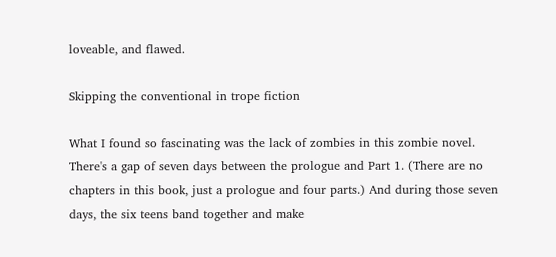loveable, and flawed.

Skipping the conventional in trope fiction

What I found so fascinating was the lack of zombies in this zombie novel. There's a gap of seven days between the prologue and Part 1. (There are no chapters in this book, just a prologue and four parts.) And during those seven days, the six teens band together and make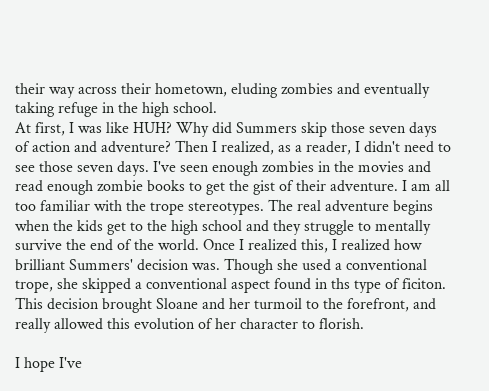their way across their hometown, eluding zombies and eventually taking refuge in the high school.
At first, I was like HUH? Why did Summers skip those seven days of action and adventure? Then I realized, as a reader, I didn't need to see those seven days. I've seen enough zombies in the movies and read enough zombie books to get the gist of their adventure. I am all too familiar with the trope stereotypes. The real adventure begins when the kids get to the high school and they struggle to mentally survive the end of the world. Once I realized this, I realized how brilliant Summers' decision was. Though she used a conventional trope, she skipped a conventional aspect found in ths type of ficiton. This decision brought Sloane and her turmoil to the forefront, and really allowed this evolution of her character to florish.

I hope I've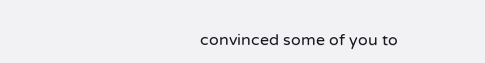convinced some of you to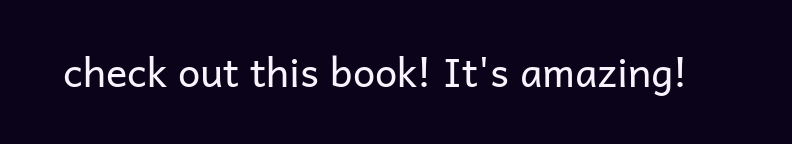check out this book! It's amazing!